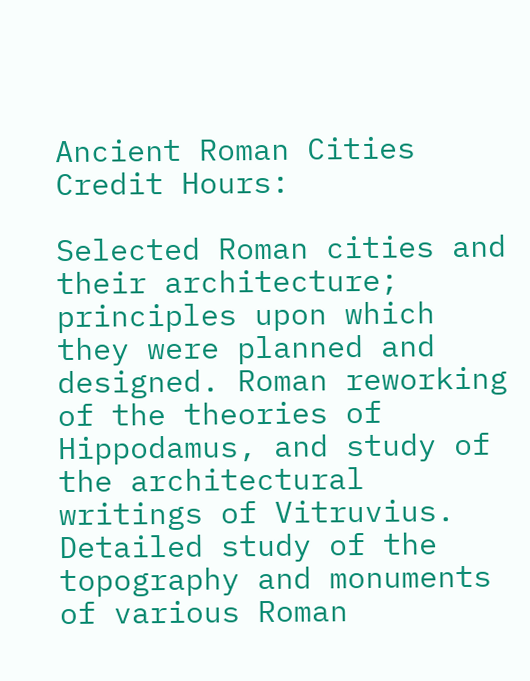Ancient Roman Cities
Credit Hours:

Selected Roman cities and their architecture; principles upon which they were planned and designed. Roman reworking of the theories of Hippodamus, and study of the architectural writings of Vitruvius. Detailed study of the topography and monuments of various Roman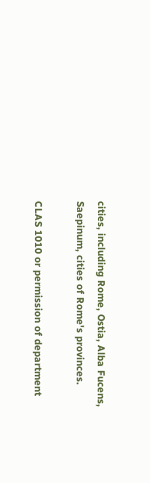cities, including Rome, Ostia, Alba Fucens, Saepinum, cities of Rome's provinces.

CLAS 1010 or permission of department